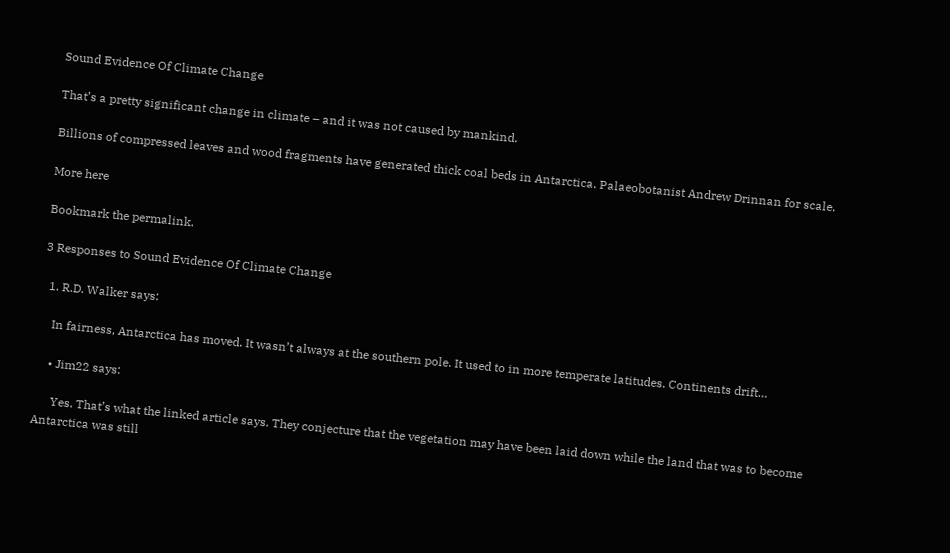Sound Evidence Of Climate Change

That’s a pretty significant change in climate – and it was not caused by mankind.

Billions of compressed leaves and wood fragments have generated thick coal beds in Antarctica. Palaeobotanist Andrew Drinnan for scale.

More here

Bookmark the permalink.

3 Responses to Sound Evidence Of Climate Change

  1. R.D. Walker says:

    In fairness, Antarctica has moved. It wasn’t always at the southern pole. It used to in more temperate latitudes. Continents drift…

    • Jim22 says:

      Yes. That’s what the linked article says. They conjecture that the vegetation may have been laid down while the land that was to become Antarctica was still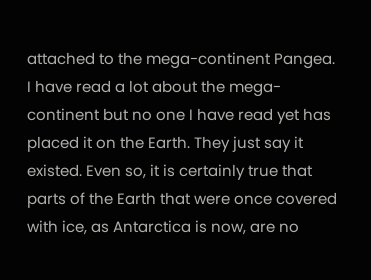attached to the mega-continent Pangea. I have read a lot about the mega-continent but no one I have read yet has placed it on the Earth. They just say it existed. Even so, it is certainly true that parts of the Earth that were once covered with ice, as Antarctica is now, are no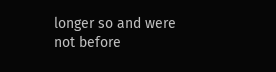longer so and were not before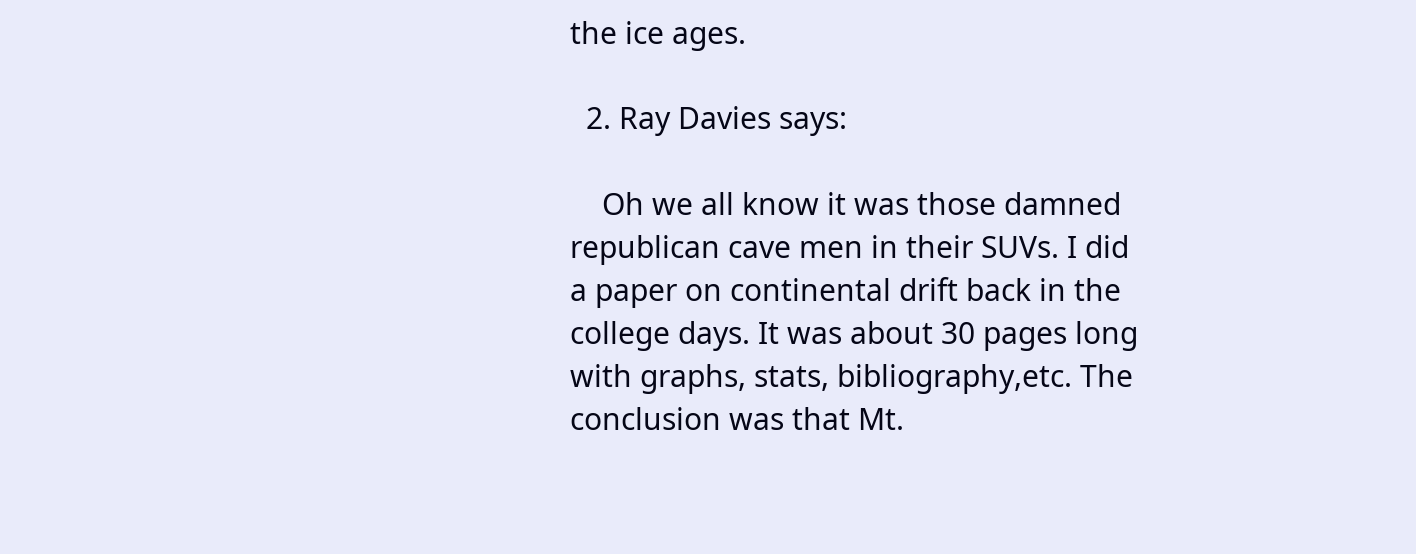the ice ages.

  2. Ray Davies says:

    Oh we all know it was those damned republican cave men in their SUVs. I did a paper on continental drift back in the college days. It was about 30 pages long with graphs, stats, bibliography,etc. The conclusion was that Mt.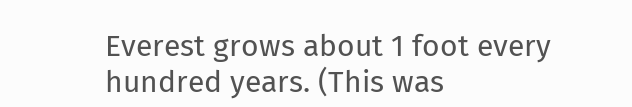Everest grows about 1 foot every hundred years. (This was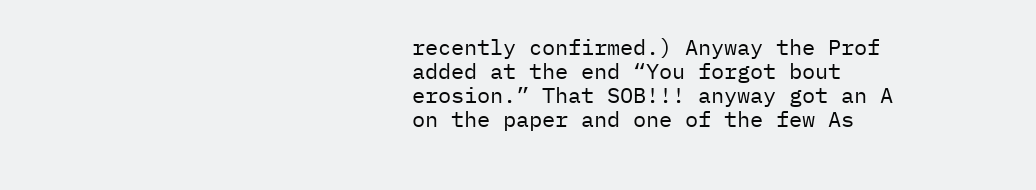recently confirmed.) Anyway the Prof added at the end “You forgot bout erosion.” That SOB!!! anyway got an A on the paper and one of the few As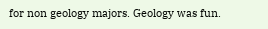for non geology majors. Geology was fun.